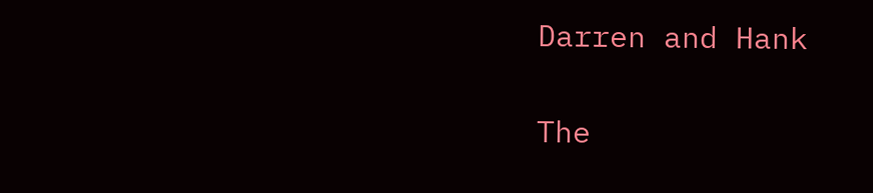Darren and Hank

The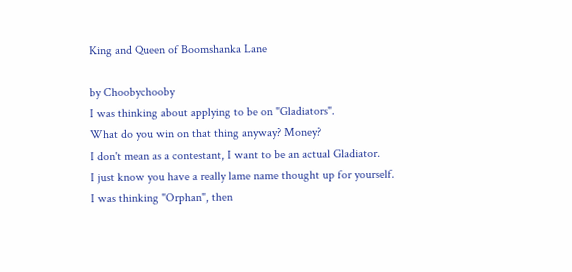King and Queen of Boomshanka Lane

by Choobychooby
I was thinking about applying to be on "Gladiators".
What do you win on that thing anyway? Money?
I don't mean as a contestant, I want to be an actual Gladiator.
I just know you have a really lame name thought up for yourself.
I was thinking "Orphan", then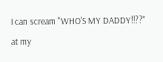I can scream "WHO'S MY DADDY!!??" at my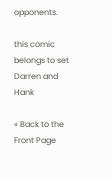opponents.

this comic belongs to set
Darren and Hank

« Back to the Front Page